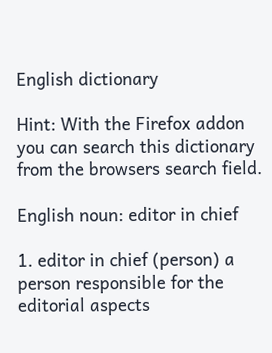English dictionary

Hint: With the Firefox addon you can search this dictionary from the browsers search field.

English noun: editor in chief

1. editor in chief (person) a person responsible for the editorial aspects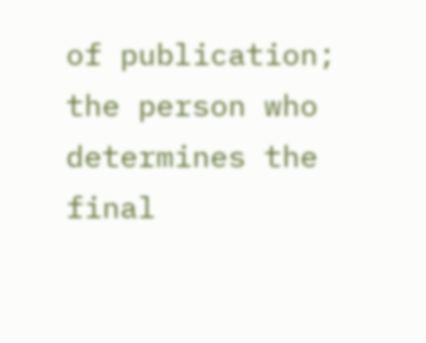of publication; the person who determines the final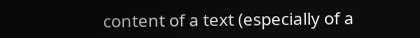content of a text (especially of a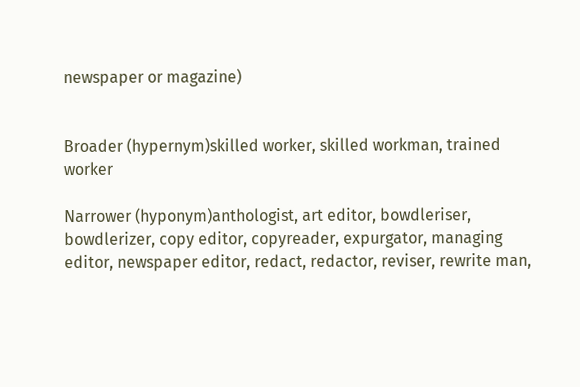newspaper or magazine)


Broader (hypernym)skilled worker, skilled workman, trained worker

Narrower (hyponym)anthologist, art editor, bowdleriser, bowdlerizer, copy editor, copyreader, expurgator, managing editor, newspaper editor, redact, redactor, reviser, rewrite man,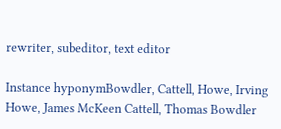rewriter, subeditor, text editor

Instance hyponymBowdler, Cattell, Howe, Irving Howe, James McKeen Cattell, Thomas Bowdler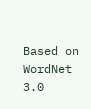Based on WordNet 3.0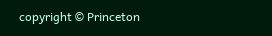copyright © Princeton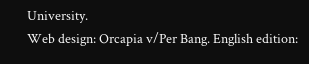University.
Web design: Orcapia v/Per Bang. English edition: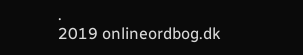.
2019 onlineordbog.dk